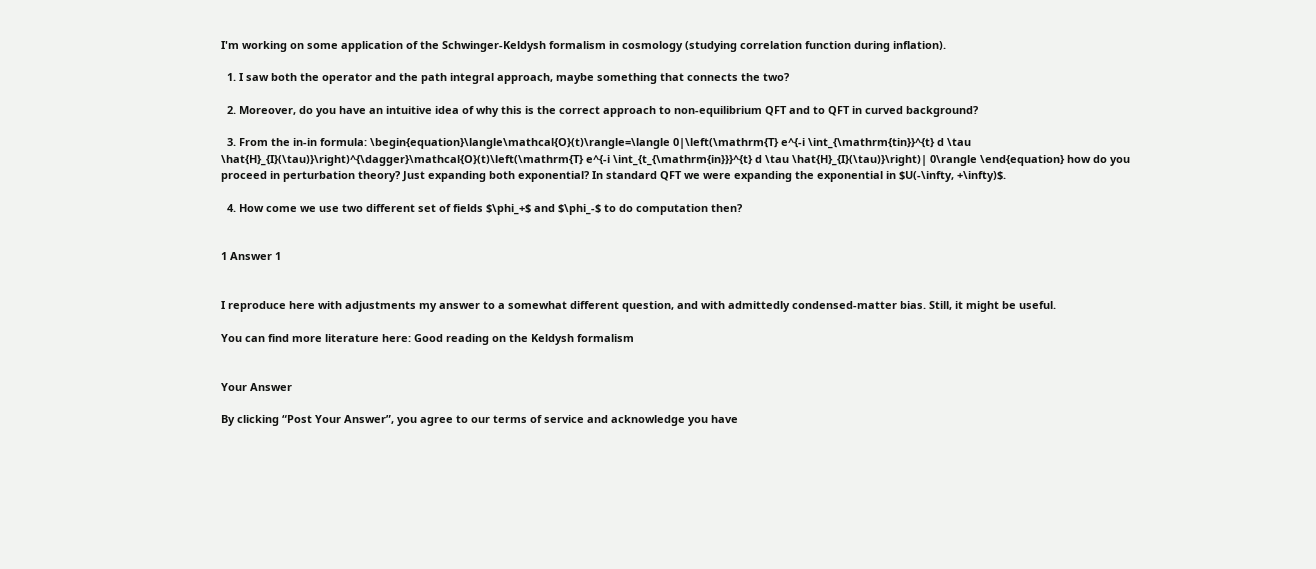I'm working on some application of the Schwinger-Keldysh formalism in cosmology (studying correlation function during inflation).

  1. I saw both the operator and the path integral approach, maybe something that connects the two?

  2. Moreover, do you have an intuitive idea of why this is the correct approach to non-equilibrium QFT and to QFT in curved background?

  3. From the in-in formula: \begin{equation}\langle\mathcal{O}(t)\rangle=\langle 0|\left(\mathrm{T} e^{-i \int_{\mathrm{tin}}^{t} d \tau \hat{H}_{I}(\tau)}\right)^{\dagger}\mathcal{O}(t)\left(\mathrm{T} e^{-i \int_{t_{\mathrm{in}}}^{t} d \tau \hat{H}_{I}(\tau)}\right)| 0\rangle \end{equation} how do you proceed in perturbation theory? Just expanding both exponential? In standard QFT we were expanding the exponential in $U(-\infty, +\infty)$.

  4. How come we use two different set of fields $\phi_+$ and $\phi_-$ to do computation then?


1 Answer 1


I reproduce here with adjustments my answer to a somewhat different question, and with admittedly condensed-matter bias. Still, it might be useful.

You can find more literature here: Good reading on the Keldysh formalism


Your Answer

By clicking “Post Your Answer”, you agree to our terms of service and acknowledge you have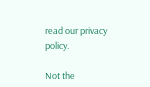read our privacy policy.

Not the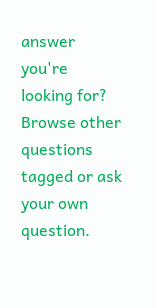answer you're looking for? Browse other questions tagged or ask your own question.